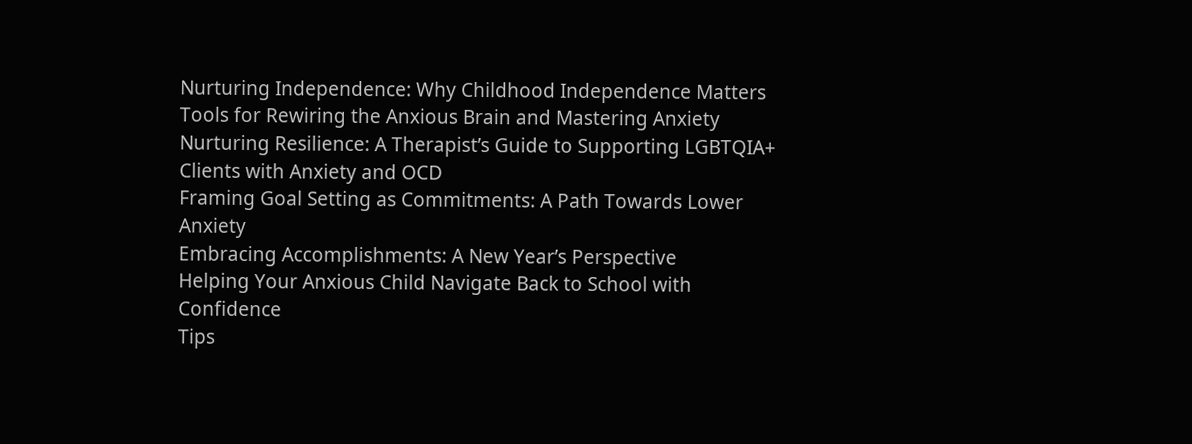Nurturing Independence: Why Childhood Independence Matters
Tools for Rewiring the Anxious Brain and Mastering Anxiety
Nurturing Resilience: A Therapist’s Guide to Supporting LGBTQIA+ Clients with Anxiety and OCD
Framing Goal Setting as Commitments: A Path Towards Lower Anxiety
Embracing Accomplishments: A New Year’s Perspective
Helping Your Anxious Child Navigate Back to School with Confidence
Tips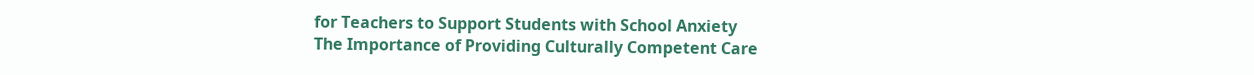for Teachers to Support Students with School Anxiety
The Importance of Providing Culturally Competent Care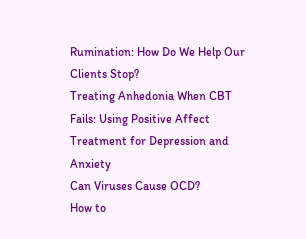Rumination: How Do We Help Our Clients Stop?
Treating Anhedonia When CBT Fails: Using Positive Affect Treatment for Depression and Anxiety
Can Viruses Cause OCD?
How to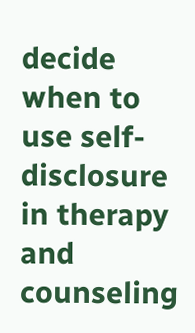decide when to use self-disclosure in therapy and counseling